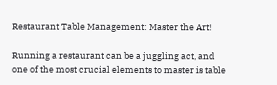Restaurant Table Management: Master the Art!

Running a restaurant can be a juggling act, and one of the most crucial elements to master is table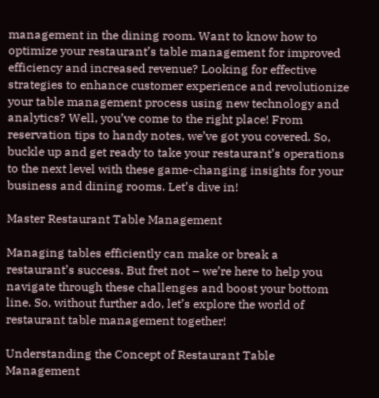management in the dining room. Want to know how to optimize your restaurant’s table management for improved efficiency and increased revenue? Looking for effective strategies to enhance customer experience and revolutionize your table management process using new technology and analytics? Well, you’ve come to the right place! From reservation tips to handy notes, we’ve got you covered. So, buckle up and get ready to take your restaurant’s operations to the next level with these game-changing insights for your business and dining rooms. Let’s dive in!

Master Restaurant Table Management

Managing tables efficiently can make or break a restaurant’s success. But fret not – we’re here to help you navigate through these challenges and boost your bottom line. So, without further ado, let’s explore the world of restaurant table management together!

Understanding the Concept of Restaurant Table Management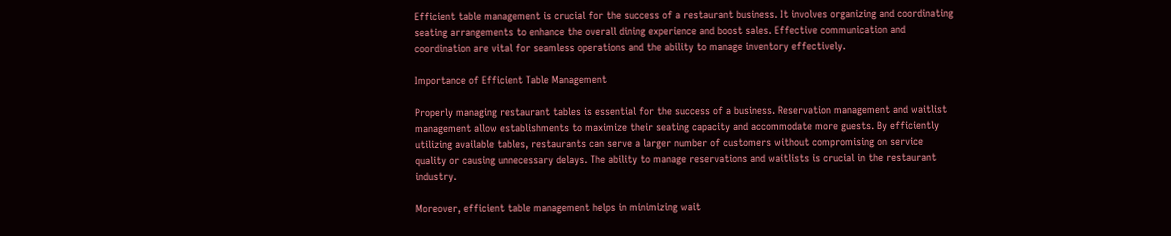Efficient table management is crucial for the success of a restaurant business. It involves organizing and coordinating seating arrangements to enhance the overall dining experience and boost sales. Effective communication and coordination are vital for seamless operations and the ability to manage inventory effectively.

Importance of Efficient Table Management

Properly managing restaurant tables is essential for the success of a business. Reservation management and waitlist management allow establishments to maximize their seating capacity and accommodate more guests. By efficiently utilizing available tables, restaurants can serve a larger number of customers without compromising on service quality or causing unnecessary delays. The ability to manage reservations and waitlists is crucial in the restaurant industry.

Moreover, efficient table management helps in minimizing wait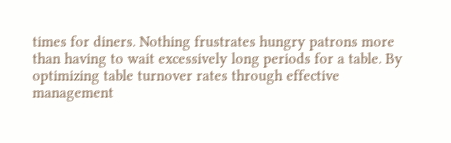times for diners. Nothing frustrates hungry patrons more than having to wait excessively long periods for a table. By optimizing table turnover rates through effective management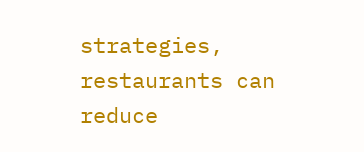strategies, restaurants can reduce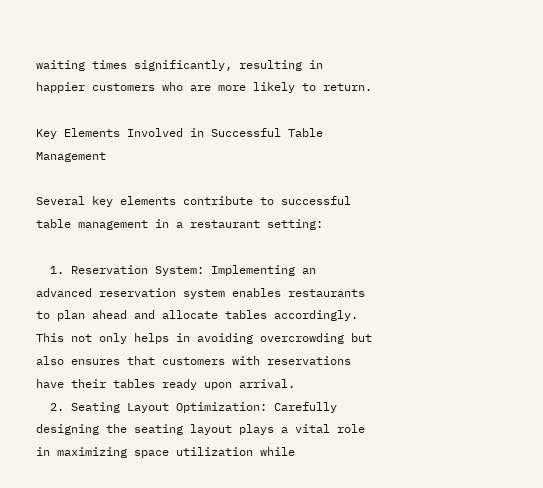waiting times significantly, resulting in happier customers who are more likely to return.

Key Elements Involved in Successful Table Management

Several key elements contribute to successful table management in a restaurant setting:

  1. Reservation System: Implementing an advanced reservation system enables restaurants to plan ahead and allocate tables accordingly. This not only helps in avoiding overcrowding but also ensures that customers with reservations have their tables ready upon arrival.
  2. Seating Layout Optimization: Carefully designing the seating layout plays a vital role in maximizing space utilization while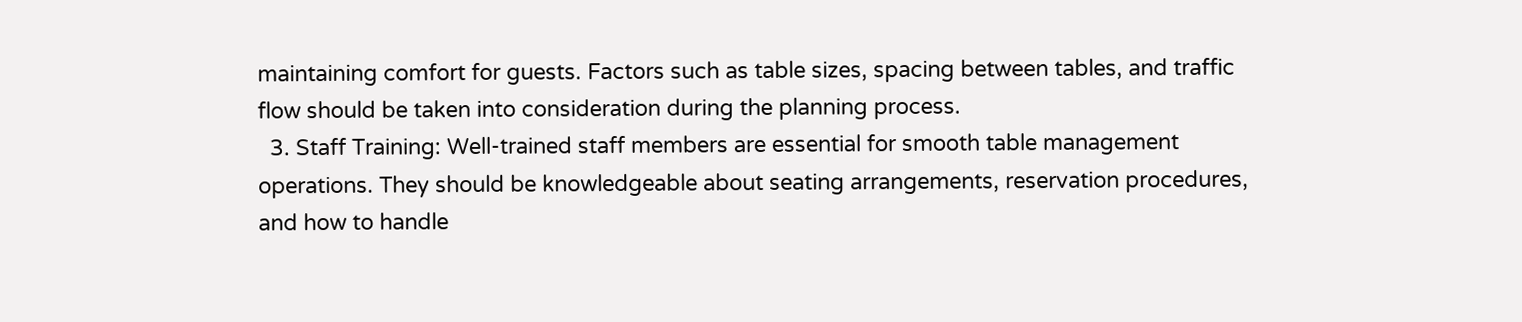maintaining comfort for guests. Factors such as table sizes, spacing between tables, and traffic flow should be taken into consideration during the planning process.
  3. Staff Training: Well-trained staff members are essential for smooth table management operations. They should be knowledgeable about seating arrangements, reservation procedures, and how to handle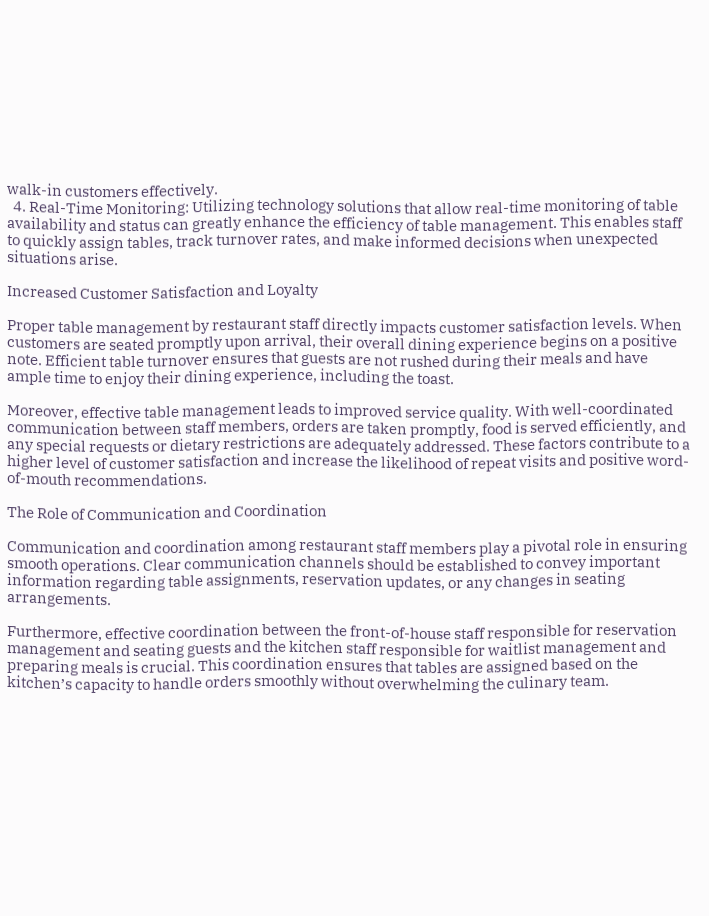walk-in customers effectively.
  4. Real-Time Monitoring: Utilizing technology solutions that allow real-time monitoring of table availability and status can greatly enhance the efficiency of table management. This enables staff to quickly assign tables, track turnover rates, and make informed decisions when unexpected situations arise.

Increased Customer Satisfaction and Loyalty

Proper table management by restaurant staff directly impacts customer satisfaction levels. When customers are seated promptly upon arrival, their overall dining experience begins on a positive note. Efficient table turnover ensures that guests are not rushed during their meals and have ample time to enjoy their dining experience, including the toast.

Moreover, effective table management leads to improved service quality. With well-coordinated communication between staff members, orders are taken promptly, food is served efficiently, and any special requests or dietary restrictions are adequately addressed. These factors contribute to a higher level of customer satisfaction and increase the likelihood of repeat visits and positive word-of-mouth recommendations.

The Role of Communication and Coordination

Communication and coordination among restaurant staff members play a pivotal role in ensuring smooth operations. Clear communication channels should be established to convey important information regarding table assignments, reservation updates, or any changes in seating arrangements.

Furthermore, effective coordination between the front-of-house staff responsible for reservation management and seating guests and the kitchen staff responsible for waitlist management and preparing meals is crucial. This coordination ensures that tables are assigned based on the kitchen’s capacity to handle orders smoothly without overwhelming the culinary team.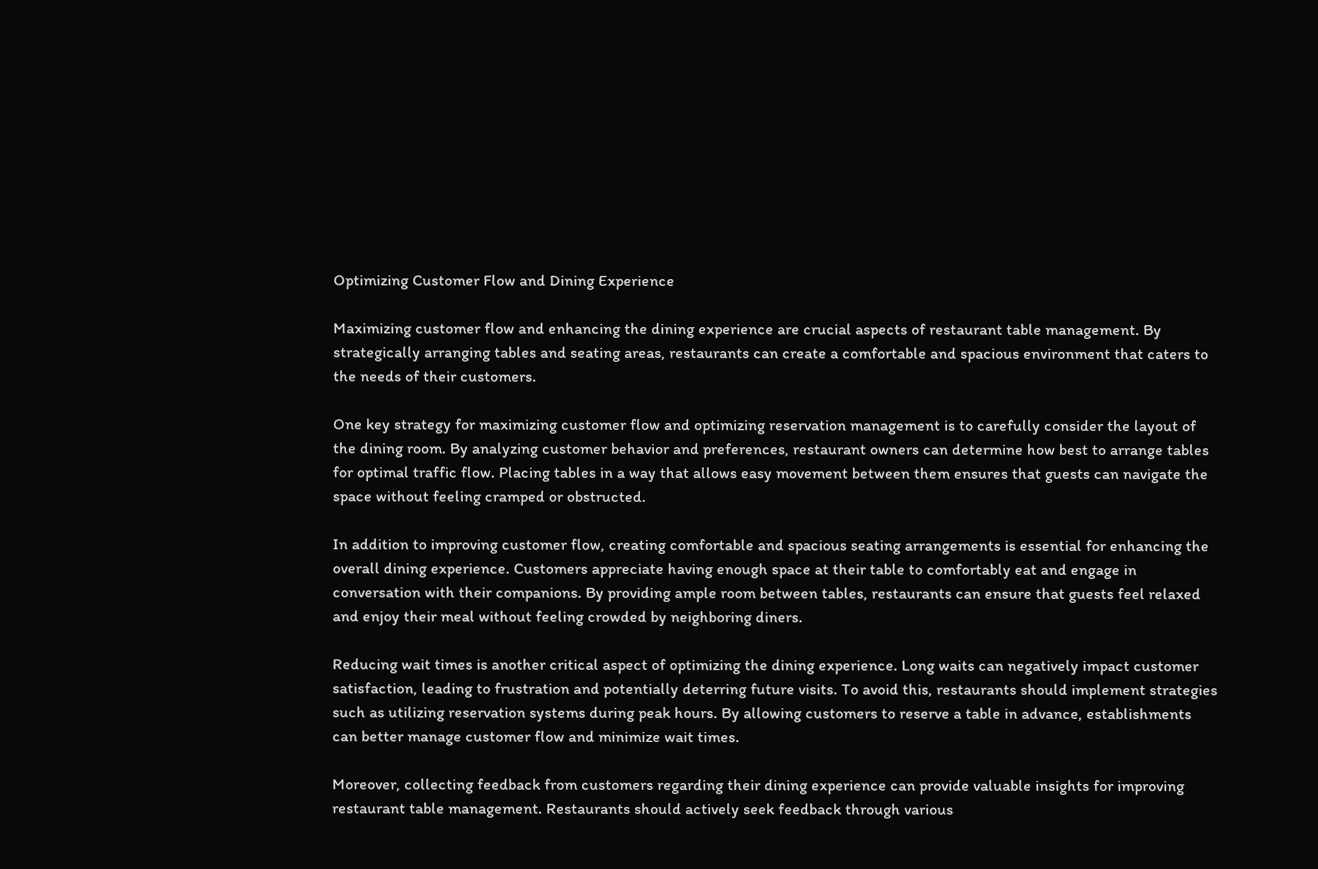Optimizing Customer Flow and Dining Experience

Maximizing customer flow and enhancing the dining experience are crucial aspects of restaurant table management. By strategically arranging tables and seating areas, restaurants can create a comfortable and spacious environment that caters to the needs of their customers.

One key strategy for maximizing customer flow and optimizing reservation management is to carefully consider the layout of the dining room. By analyzing customer behavior and preferences, restaurant owners can determine how best to arrange tables for optimal traffic flow. Placing tables in a way that allows easy movement between them ensures that guests can navigate the space without feeling cramped or obstructed.

In addition to improving customer flow, creating comfortable and spacious seating arrangements is essential for enhancing the overall dining experience. Customers appreciate having enough space at their table to comfortably eat and engage in conversation with their companions. By providing ample room between tables, restaurants can ensure that guests feel relaxed and enjoy their meal without feeling crowded by neighboring diners.

Reducing wait times is another critical aspect of optimizing the dining experience. Long waits can negatively impact customer satisfaction, leading to frustration and potentially deterring future visits. To avoid this, restaurants should implement strategies such as utilizing reservation systems during peak hours. By allowing customers to reserve a table in advance, establishments can better manage customer flow and minimize wait times.

Moreover, collecting feedback from customers regarding their dining experience can provide valuable insights for improving restaurant table management. Restaurants should actively seek feedback through various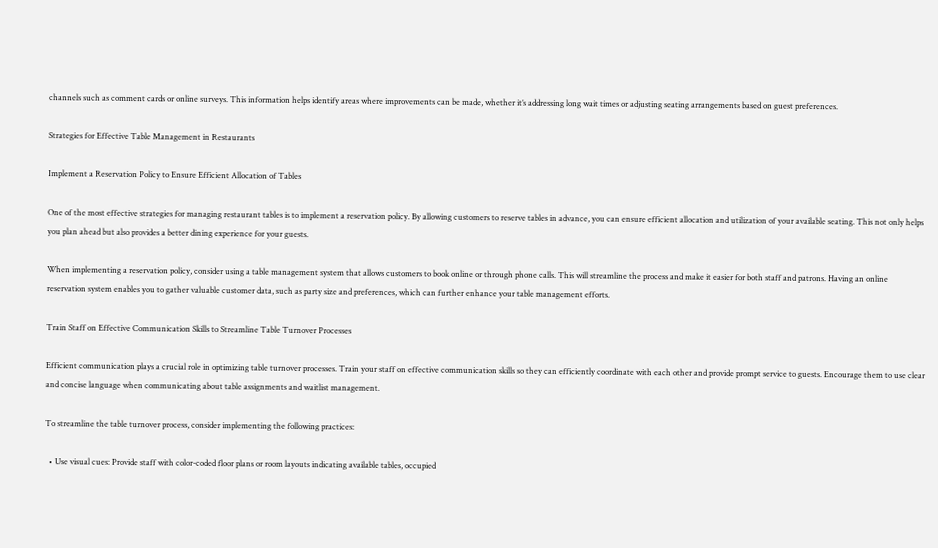channels such as comment cards or online surveys. This information helps identify areas where improvements can be made, whether it’s addressing long wait times or adjusting seating arrangements based on guest preferences.

Strategies for Effective Table Management in Restaurants

Implement a Reservation Policy to Ensure Efficient Allocation of Tables

One of the most effective strategies for managing restaurant tables is to implement a reservation policy. By allowing customers to reserve tables in advance, you can ensure efficient allocation and utilization of your available seating. This not only helps you plan ahead but also provides a better dining experience for your guests.

When implementing a reservation policy, consider using a table management system that allows customers to book online or through phone calls. This will streamline the process and make it easier for both staff and patrons. Having an online reservation system enables you to gather valuable customer data, such as party size and preferences, which can further enhance your table management efforts.

Train Staff on Effective Communication Skills to Streamline Table Turnover Processes

Efficient communication plays a crucial role in optimizing table turnover processes. Train your staff on effective communication skills so they can efficiently coordinate with each other and provide prompt service to guests. Encourage them to use clear and concise language when communicating about table assignments and waitlist management.

To streamline the table turnover process, consider implementing the following practices:

  • Use visual cues: Provide staff with color-coded floor plans or room layouts indicating available tables, occupied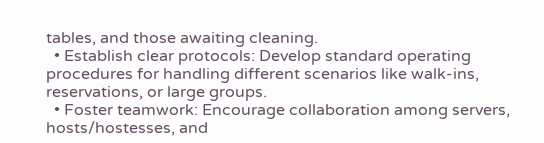tables, and those awaiting cleaning.
  • Establish clear protocols: Develop standard operating procedures for handling different scenarios like walk-ins, reservations, or large groups.
  • Foster teamwork: Encourage collaboration among servers, hosts/hostesses, and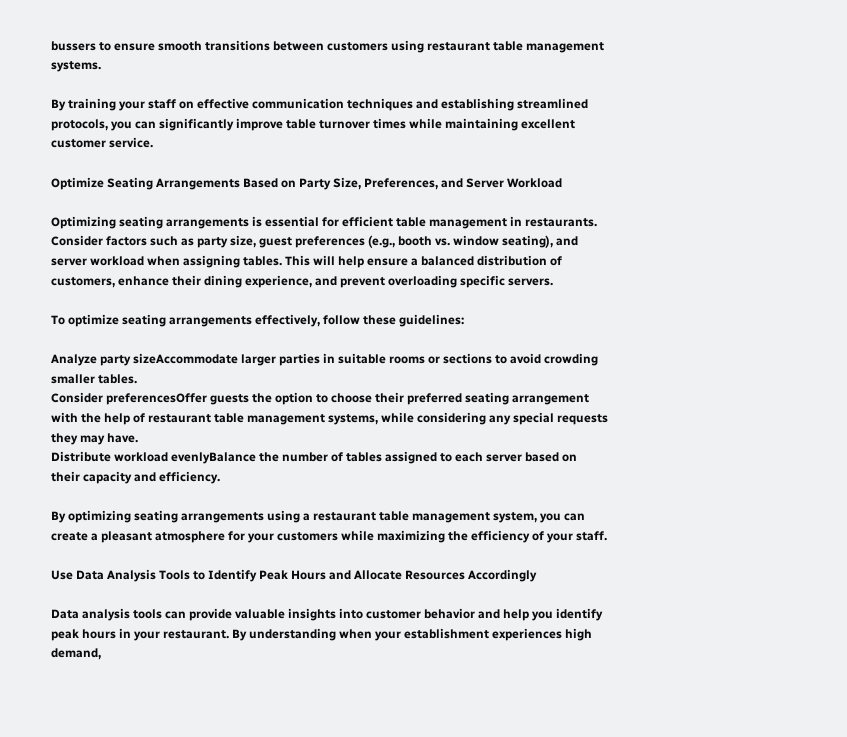bussers to ensure smooth transitions between customers using restaurant table management systems.

By training your staff on effective communication techniques and establishing streamlined protocols, you can significantly improve table turnover times while maintaining excellent customer service.

Optimize Seating Arrangements Based on Party Size, Preferences, and Server Workload

Optimizing seating arrangements is essential for efficient table management in restaurants. Consider factors such as party size, guest preferences (e.g., booth vs. window seating), and server workload when assigning tables. This will help ensure a balanced distribution of customers, enhance their dining experience, and prevent overloading specific servers.

To optimize seating arrangements effectively, follow these guidelines:

Analyze party sizeAccommodate larger parties in suitable rooms or sections to avoid crowding smaller tables.
Consider preferencesOffer guests the option to choose their preferred seating arrangement with the help of restaurant table management systems, while considering any special requests they may have.
Distribute workload evenlyBalance the number of tables assigned to each server based on their capacity and efficiency.

By optimizing seating arrangements using a restaurant table management system, you can create a pleasant atmosphere for your customers while maximizing the efficiency of your staff.

Use Data Analysis Tools to Identify Peak Hours and Allocate Resources Accordingly

Data analysis tools can provide valuable insights into customer behavior and help you identify peak hours in your restaurant. By understanding when your establishment experiences high demand,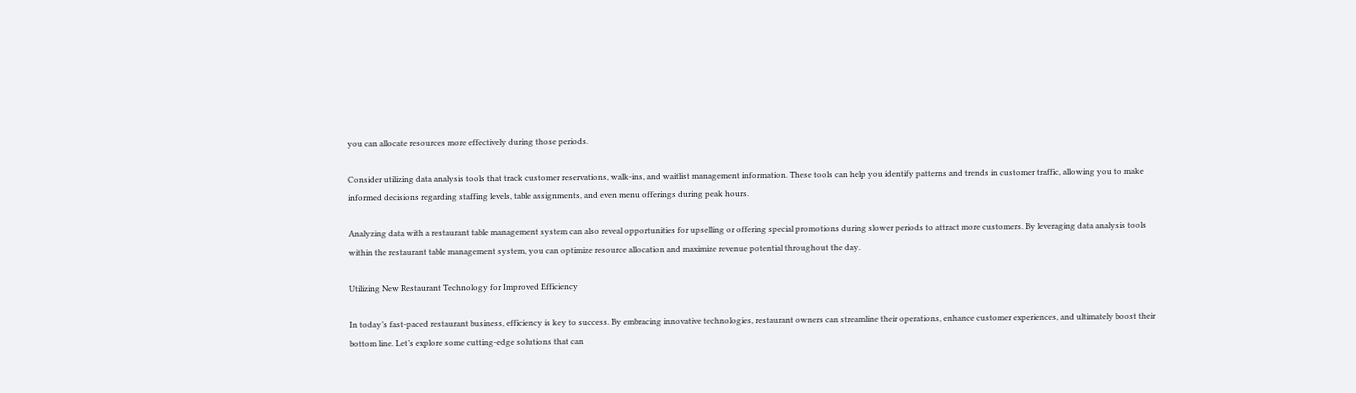you can allocate resources more effectively during those periods.

Consider utilizing data analysis tools that track customer reservations, walk-ins, and waitlist management information. These tools can help you identify patterns and trends in customer traffic, allowing you to make informed decisions regarding staffing levels, table assignments, and even menu offerings during peak hours.

Analyzing data with a restaurant table management system can also reveal opportunities for upselling or offering special promotions during slower periods to attract more customers. By leveraging data analysis tools within the restaurant table management system, you can optimize resource allocation and maximize revenue potential throughout the day.

Utilizing New Restaurant Technology for Improved Efficiency

In today’s fast-paced restaurant business, efficiency is key to success. By embracing innovative technologies, restaurant owners can streamline their operations, enhance customer experiences, and ultimately boost their bottom line. Let’s explore some cutting-edge solutions that can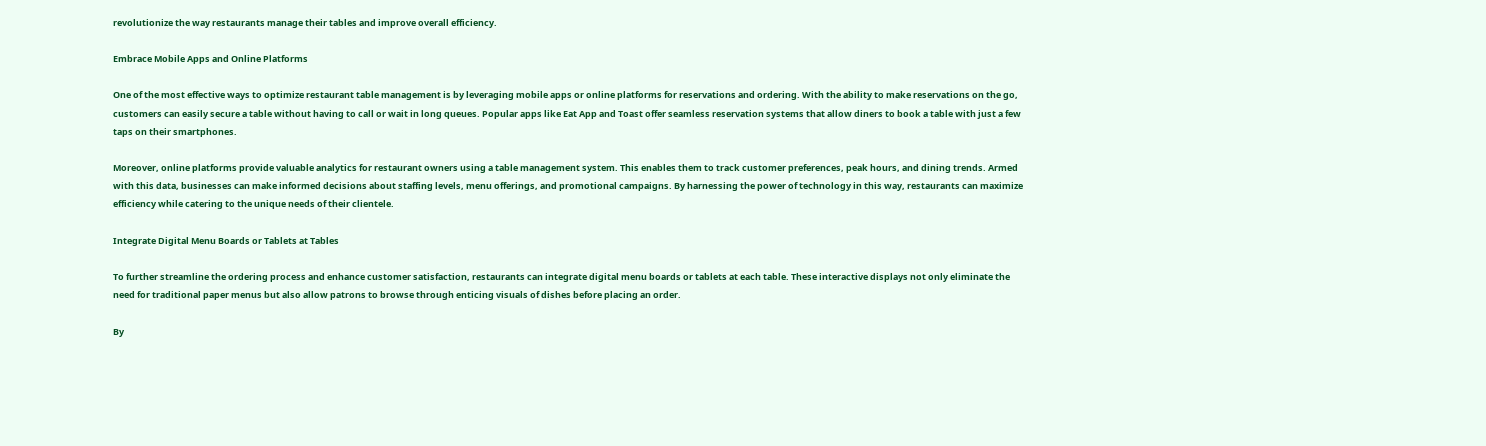revolutionize the way restaurants manage their tables and improve overall efficiency.

Embrace Mobile Apps and Online Platforms

One of the most effective ways to optimize restaurant table management is by leveraging mobile apps or online platforms for reservations and ordering. With the ability to make reservations on the go, customers can easily secure a table without having to call or wait in long queues. Popular apps like Eat App and Toast offer seamless reservation systems that allow diners to book a table with just a few taps on their smartphones.

Moreover, online platforms provide valuable analytics for restaurant owners using a table management system. This enables them to track customer preferences, peak hours, and dining trends. Armed with this data, businesses can make informed decisions about staffing levels, menu offerings, and promotional campaigns. By harnessing the power of technology in this way, restaurants can maximize efficiency while catering to the unique needs of their clientele.

Integrate Digital Menu Boards or Tablets at Tables

To further streamline the ordering process and enhance customer satisfaction, restaurants can integrate digital menu boards or tablets at each table. These interactive displays not only eliminate the need for traditional paper menus but also allow patrons to browse through enticing visuals of dishes before placing an order.

By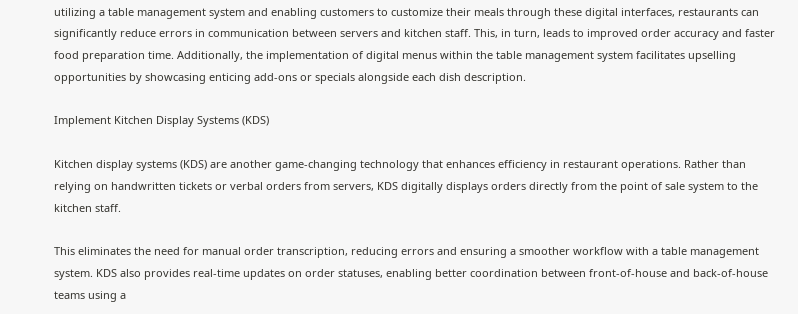utilizing a table management system and enabling customers to customize their meals through these digital interfaces, restaurants can significantly reduce errors in communication between servers and kitchen staff. This, in turn, leads to improved order accuracy and faster food preparation time. Additionally, the implementation of digital menus within the table management system facilitates upselling opportunities by showcasing enticing add-ons or specials alongside each dish description.

Implement Kitchen Display Systems (KDS)

Kitchen display systems (KDS) are another game-changing technology that enhances efficiency in restaurant operations. Rather than relying on handwritten tickets or verbal orders from servers, KDS digitally displays orders directly from the point of sale system to the kitchen staff.

This eliminates the need for manual order transcription, reducing errors and ensuring a smoother workflow with a table management system. KDS also provides real-time updates on order statuses, enabling better coordination between front-of-house and back-of-house teams using a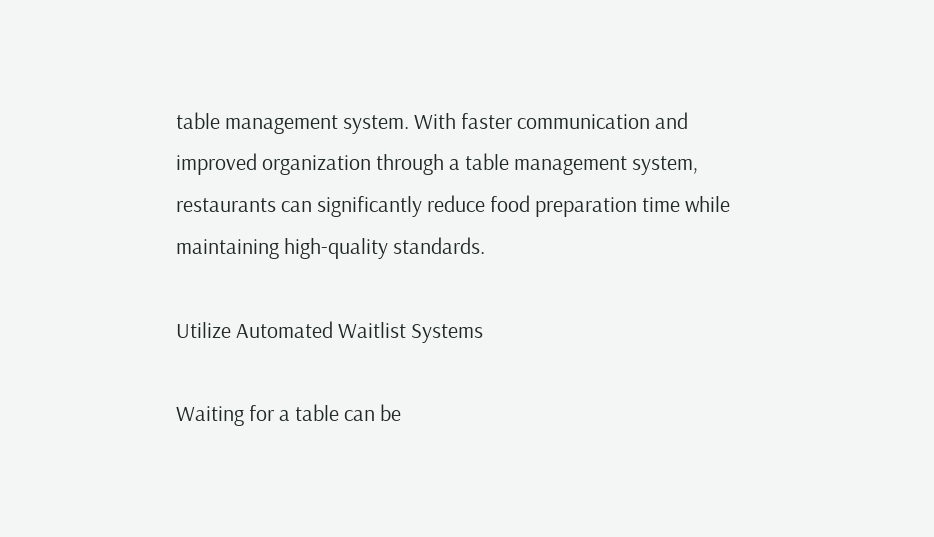table management system. With faster communication and improved organization through a table management system, restaurants can significantly reduce food preparation time while maintaining high-quality standards.

Utilize Automated Waitlist Systems

Waiting for a table can be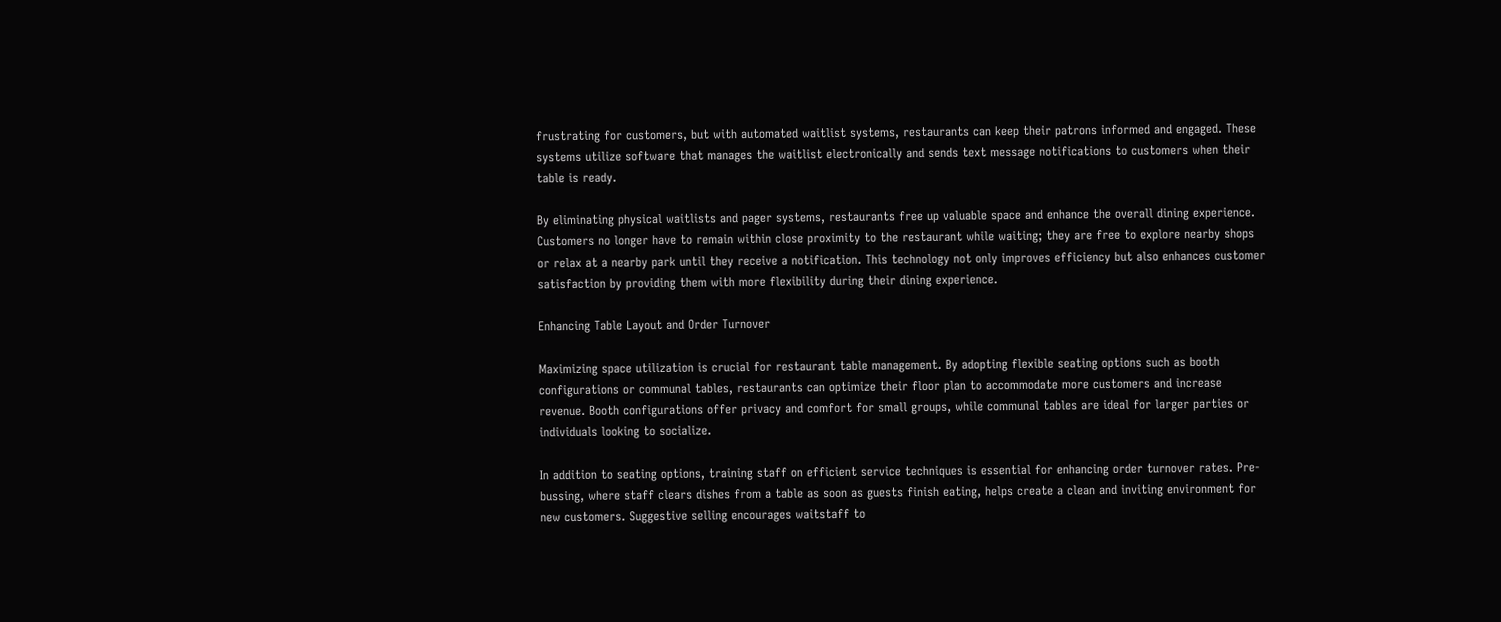frustrating for customers, but with automated waitlist systems, restaurants can keep their patrons informed and engaged. These systems utilize software that manages the waitlist electronically and sends text message notifications to customers when their table is ready.

By eliminating physical waitlists and pager systems, restaurants free up valuable space and enhance the overall dining experience. Customers no longer have to remain within close proximity to the restaurant while waiting; they are free to explore nearby shops or relax at a nearby park until they receive a notification. This technology not only improves efficiency but also enhances customer satisfaction by providing them with more flexibility during their dining experience.

Enhancing Table Layout and Order Turnover

Maximizing space utilization is crucial for restaurant table management. By adopting flexible seating options such as booth configurations or communal tables, restaurants can optimize their floor plan to accommodate more customers and increase revenue. Booth configurations offer privacy and comfort for small groups, while communal tables are ideal for larger parties or individuals looking to socialize.

In addition to seating options, training staff on efficient service techniques is essential for enhancing order turnover rates. Pre-bussing, where staff clears dishes from a table as soon as guests finish eating, helps create a clean and inviting environment for new customers. Suggestive selling encourages waitstaff to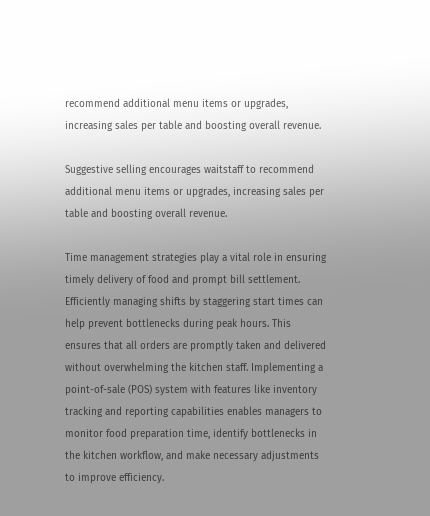recommend additional menu items or upgrades, increasing sales per table and boosting overall revenue.

Suggestive selling encourages waitstaff to recommend additional menu items or upgrades, increasing sales per table and boosting overall revenue.

Time management strategies play a vital role in ensuring timely delivery of food and prompt bill settlement. Efficiently managing shifts by staggering start times can help prevent bottlenecks during peak hours. This ensures that all orders are promptly taken and delivered without overwhelming the kitchen staff. Implementing a point-of-sale (POS) system with features like inventory tracking and reporting capabilities enables managers to monitor food preparation time, identify bottlenecks in the kitchen workflow, and make necessary adjustments to improve efficiency.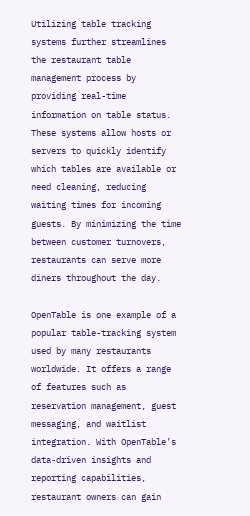Utilizing table tracking systems further streamlines the restaurant table management process by providing real-time information on table status. These systems allow hosts or servers to quickly identify which tables are available or need cleaning, reducing waiting times for incoming guests. By minimizing the time between customer turnovers, restaurants can serve more diners throughout the day.

OpenTable is one example of a popular table-tracking system used by many restaurants worldwide. It offers a range of features such as reservation management, guest messaging, and waitlist integration. With OpenTable’s data-driven insights and reporting capabilities, restaurant owners can gain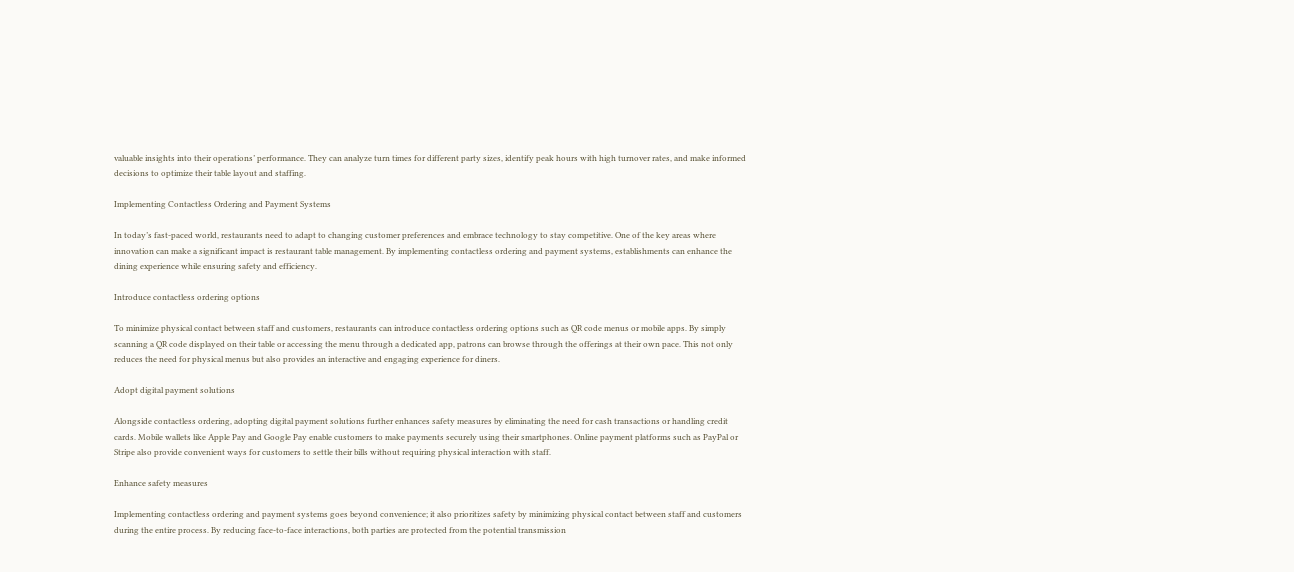valuable insights into their operations’ performance. They can analyze turn times for different party sizes, identify peak hours with high turnover rates, and make informed decisions to optimize their table layout and staffing.

Implementing Contactless Ordering and Payment Systems

In today’s fast-paced world, restaurants need to adapt to changing customer preferences and embrace technology to stay competitive. One of the key areas where innovation can make a significant impact is restaurant table management. By implementing contactless ordering and payment systems, establishments can enhance the dining experience while ensuring safety and efficiency.

Introduce contactless ordering options

To minimize physical contact between staff and customers, restaurants can introduce contactless ordering options such as QR code menus or mobile apps. By simply scanning a QR code displayed on their table or accessing the menu through a dedicated app, patrons can browse through the offerings at their own pace. This not only reduces the need for physical menus but also provides an interactive and engaging experience for diners.

Adopt digital payment solutions

Alongside contactless ordering, adopting digital payment solutions further enhances safety measures by eliminating the need for cash transactions or handling credit cards. Mobile wallets like Apple Pay and Google Pay enable customers to make payments securely using their smartphones. Online payment platforms such as PayPal or Stripe also provide convenient ways for customers to settle their bills without requiring physical interaction with staff.

Enhance safety measures

Implementing contactless ordering and payment systems goes beyond convenience; it also prioritizes safety by minimizing physical contact between staff and customers during the entire process. By reducing face-to-face interactions, both parties are protected from the potential transmission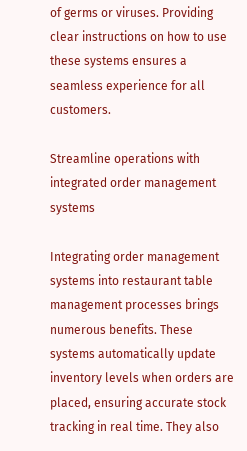of germs or viruses. Providing clear instructions on how to use these systems ensures a seamless experience for all customers.

Streamline operations with integrated order management systems

Integrating order management systems into restaurant table management processes brings numerous benefits. These systems automatically update inventory levels when orders are placed, ensuring accurate stock tracking in real time. They also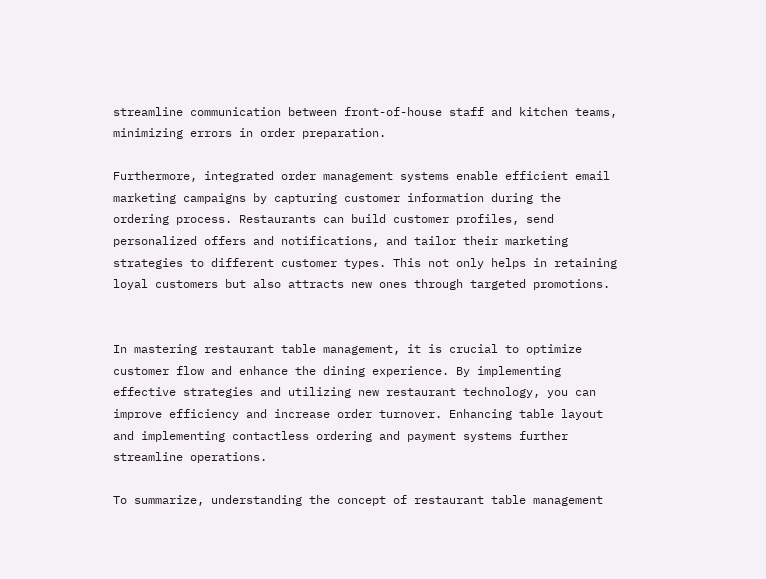streamline communication between front-of-house staff and kitchen teams, minimizing errors in order preparation.

Furthermore, integrated order management systems enable efficient email marketing campaigns by capturing customer information during the ordering process. Restaurants can build customer profiles, send personalized offers and notifications, and tailor their marketing strategies to different customer types. This not only helps in retaining loyal customers but also attracts new ones through targeted promotions.


In mastering restaurant table management, it is crucial to optimize customer flow and enhance the dining experience. By implementing effective strategies and utilizing new restaurant technology, you can improve efficiency and increase order turnover. Enhancing table layout and implementing contactless ordering and payment systems further streamline operations.

To summarize, understanding the concept of restaurant table management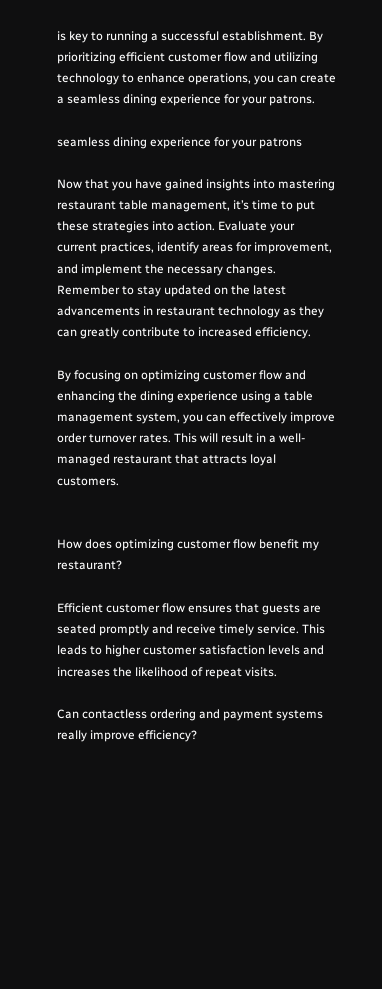is key to running a successful establishment. By prioritizing efficient customer flow and utilizing technology to enhance operations, you can create a seamless dining experience for your patrons.

seamless dining experience for your patrons

Now that you have gained insights into mastering restaurant table management, it’s time to put these strategies into action. Evaluate your current practices, identify areas for improvement, and implement the necessary changes. Remember to stay updated on the latest advancements in restaurant technology as they can greatly contribute to increased efficiency.

By focusing on optimizing customer flow and enhancing the dining experience using a table management system, you can effectively improve order turnover rates. This will result in a well-managed restaurant that attracts loyal customers.


How does optimizing customer flow benefit my restaurant?

Efficient customer flow ensures that guests are seated promptly and receive timely service. This leads to higher customer satisfaction levels and increases the likelihood of repeat visits.

Can contactless ordering and payment systems really improve efficiency?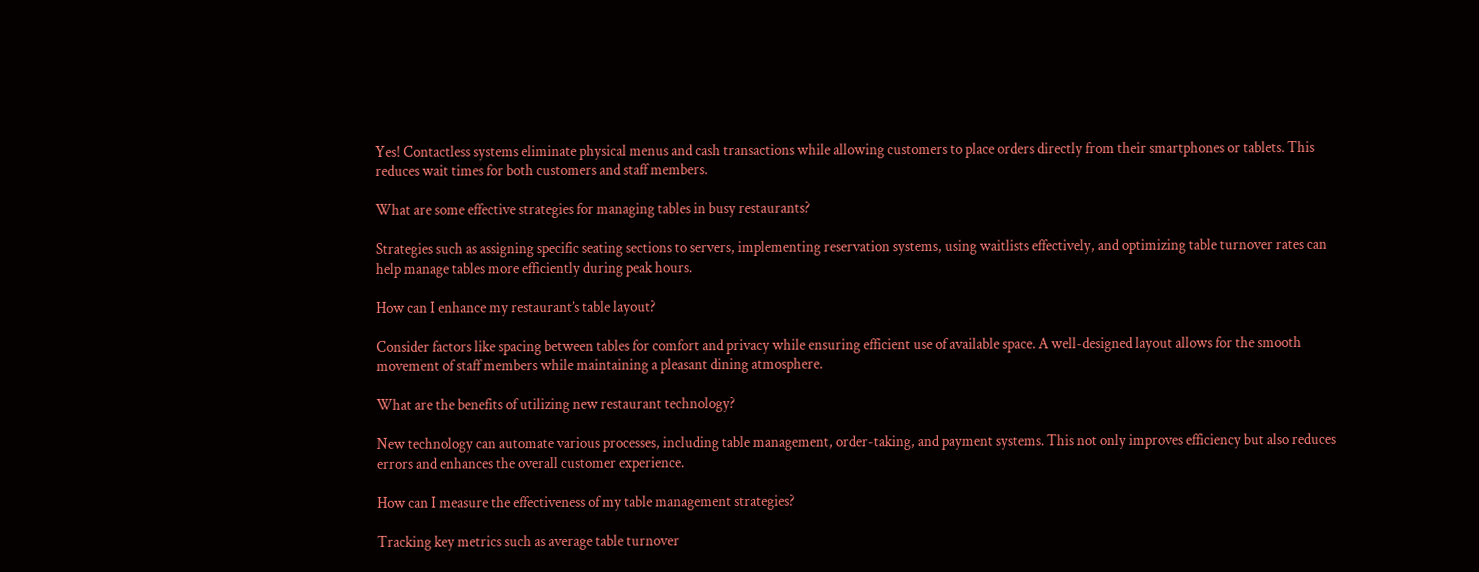Yes! Contactless systems eliminate physical menus and cash transactions while allowing customers to place orders directly from their smartphones or tablets. This reduces wait times for both customers and staff members.

What are some effective strategies for managing tables in busy restaurants?

Strategies such as assigning specific seating sections to servers, implementing reservation systems, using waitlists effectively, and optimizing table turnover rates can help manage tables more efficiently during peak hours.

How can I enhance my restaurant’s table layout?

Consider factors like spacing between tables for comfort and privacy while ensuring efficient use of available space. A well-designed layout allows for the smooth movement of staff members while maintaining a pleasant dining atmosphere.

What are the benefits of utilizing new restaurant technology?

New technology can automate various processes, including table management, order-taking, and payment systems. This not only improves efficiency but also reduces errors and enhances the overall customer experience.

How can I measure the effectiveness of my table management strategies?

Tracking key metrics such as average table turnover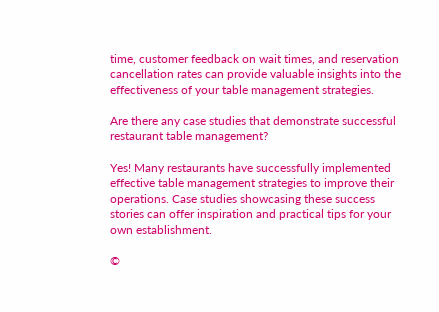time, customer feedback on wait times, and reservation cancellation rates can provide valuable insights into the effectiveness of your table management strategies.

Are there any case studies that demonstrate successful restaurant table management?

Yes! Many restaurants have successfully implemented effective table management strategies to improve their operations. Case studies showcasing these success stories can offer inspiration and practical tips for your own establishment.

©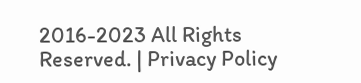2016-2023 All Rights Reserved. | Privacy Policy